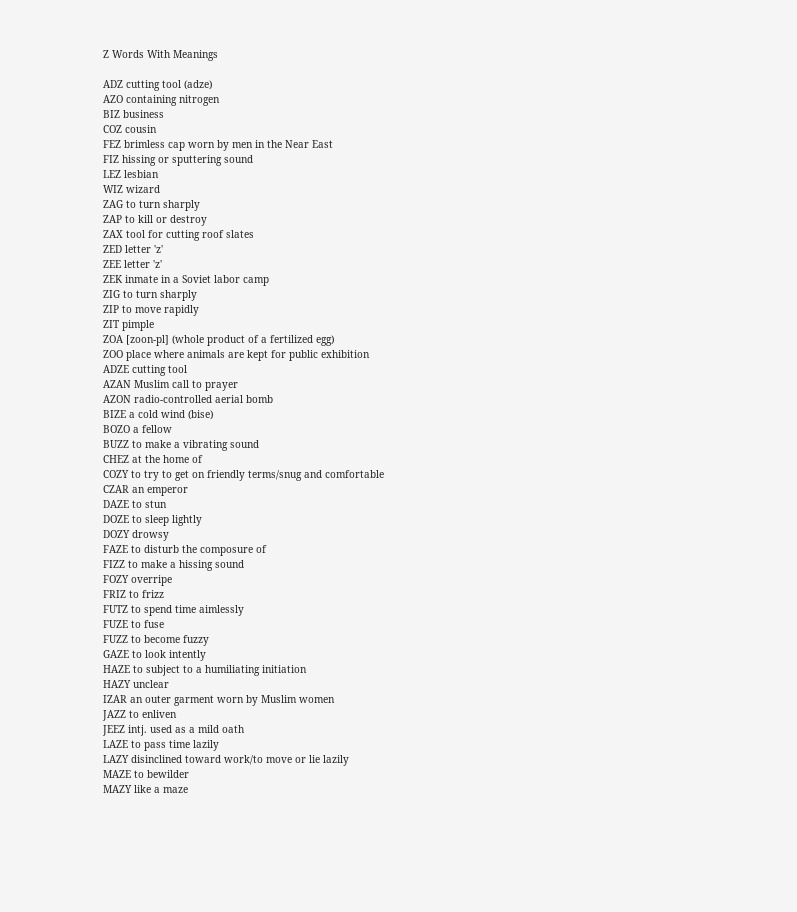Z Words With Meanings

ADZ cutting tool (adze)
AZO containing nitrogen
BIZ business
COZ cousin
FEZ brimless cap worn by men in the Near East
FIZ hissing or sputtering sound
LEZ lesbian
WIZ wizard
ZAG to turn sharply
ZAP to kill or destroy
ZAX tool for cutting roof slates
ZED letter 'z'
ZEE letter 'z'
ZEK inmate in a Soviet labor camp
ZIG to turn sharply
ZIP to move rapidly
ZIT pimple
ZOA [zoon-pl] (whole product of a fertilized egg)
ZOO place where animals are kept for public exhibition
ADZE cutting tool
AZAN Muslim call to prayer
AZON radio-controlled aerial bomb
BIZE a cold wind (bise)
BOZO a fellow
BUZZ to make a vibrating sound
CHEZ at the home of
COZY to try to get on friendly terms/snug and comfortable
CZAR an emperor
DAZE to stun
DOZE to sleep lightly
DOZY drowsy
FAZE to disturb the composure of
FIZZ to make a hissing sound
FOZY overripe
FRIZ to frizz
FUTZ to spend time aimlessly
FUZE to fuse
FUZZ to become fuzzy
GAZE to look intently
HAZE to subject to a humiliating initiation
HAZY unclear
IZAR an outer garment worn by Muslim women
JAZZ to enliven
JEEZ intj. used as a mild oath
LAZE to pass time lazily
LAZY disinclined toward work/to move or lie lazily
MAZE to bewilder
MAZY like a maze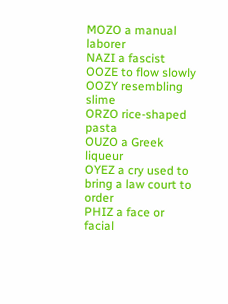MOZO a manual laborer
NAZI a fascist
OOZE to flow slowly
OOZY resembling slime
ORZO rice-shaped pasta
OUZO a Greek liqueur
OYEZ a cry used to bring a law court to order
PHIZ a face or facial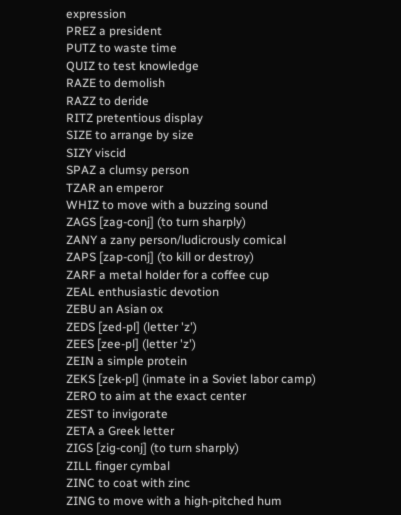expression
PREZ a president
PUTZ to waste time
QUIZ to test knowledge
RAZE to demolish
RAZZ to deride
RITZ pretentious display
SIZE to arrange by size
SIZY viscid
SPAZ a clumsy person
TZAR an emperor
WHIZ to move with a buzzing sound
ZAGS [zag-conj] (to turn sharply)
ZANY a zany person/ludicrously comical
ZAPS [zap-conj] (to kill or destroy)
ZARF a metal holder for a coffee cup
ZEAL enthusiastic devotion
ZEBU an Asian ox
ZEDS [zed-pl] (letter 'z')
ZEES [zee-pl] (letter 'z')
ZEIN a simple protein
ZEKS [zek-pl] (inmate in a Soviet labor camp)
ZERO to aim at the exact center
ZEST to invigorate
ZETA a Greek letter
ZIGS [zig-conj] (to turn sharply)
ZILL finger cymbal
ZINC to coat with zinc
ZING to move with a high-pitched hum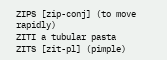ZIPS [zip-conj] (to move rapidly)
ZITI a tubular pasta
ZITS [zit-pl] (pimple)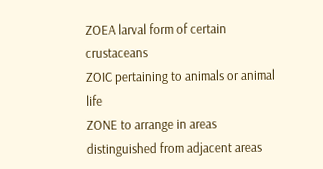ZOEA larval form of certain crustaceans
ZOIC pertaining to animals or animal life
ZONE to arrange in areas distinguished from adjacent areas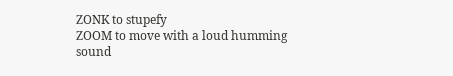ZONK to stupefy
ZOOM to move with a loud humming sound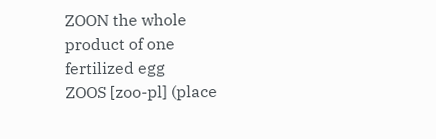ZOON the whole product of one fertilized egg
ZOOS [zoo-pl] (place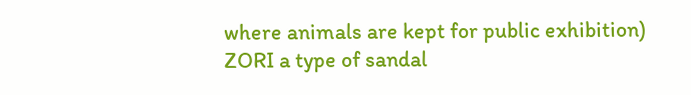where animals are kept for public exhibition)
ZORI a type of sandal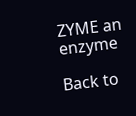ZYME an enzyme

Back to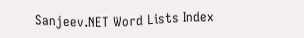Sanjeev.NET Word Lists Index